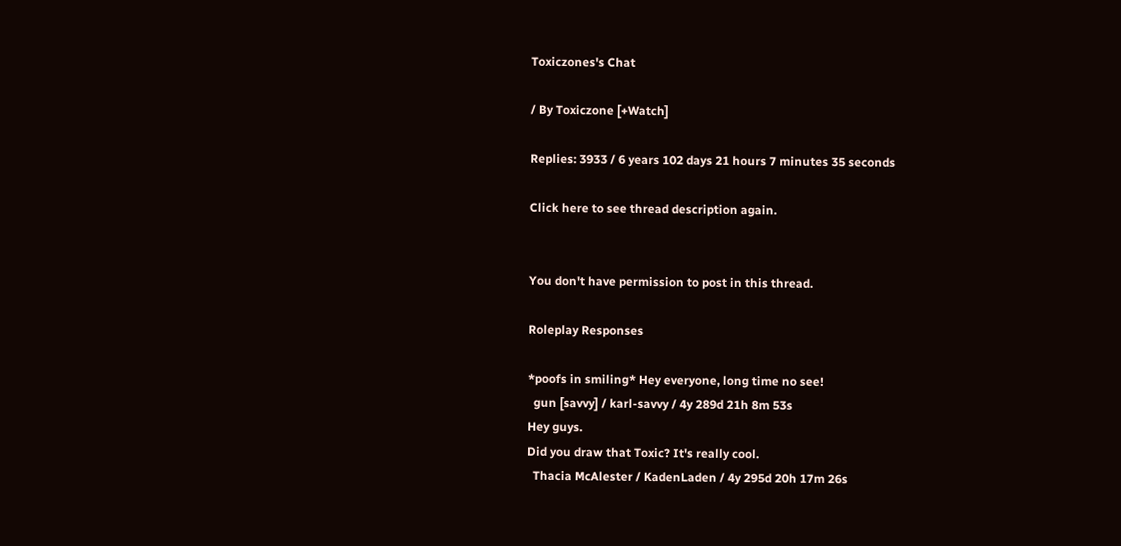Toxiczones's Chat

/ By Toxiczone [+Watch]

Replies: 3933 / 6 years 102 days 21 hours 7 minutes 35 seconds

Click here to see thread description again.


You don't have permission to post in this thread.

Roleplay Responses

*poofs in smiling* Hey everyone, long time no see!
  gun [savvy] / karl-savvy / 4y 289d 21h 8m 53s
Hey guys.
Did you draw that Toxic? It's really cool.
  Thacia McAlester / KadenLaden / 4y 295d 20h 17m 26s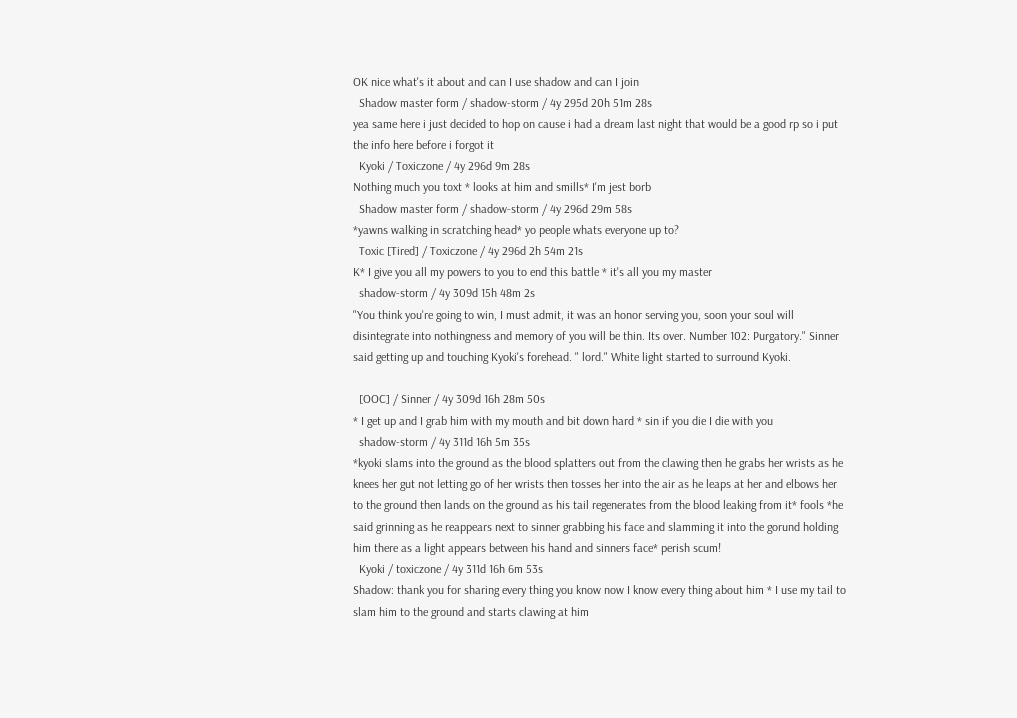OK nice what's it about and can I use shadow and can I join
  Shadow master form / shadow-storm / 4y 295d 20h 51m 28s
yea same here i just decided to hop on cause i had a dream last night that would be a good rp so i put the info here before i forgot it
  Kyoki / Toxiczone / 4y 296d 9m 28s
Nothing much you toxt * looks at him and smills* I'm jest borb
  Shadow master form / shadow-storm / 4y 296d 29m 58s
*yawns walking in scratching head* yo people whats everyone up to?
  Toxic [Tired] / Toxiczone / 4y 296d 2h 54m 21s
K* I give you all my powers to you to end this battle * it's all you my master
  shadow-storm / 4y 309d 15h 48m 2s
"You think you're going to win, I must admit, it was an honor serving you, soon your soul will disintegrate into nothingness and memory of you will be thin. Its over. Number 102: Purgatory." Sinner said getting up and touching Kyoki's forehead. " lord." White light started to surround Kyoki.

  [OOC] / Sinner / 4y 309d 16h 28m 50s
* I get up and I grab him with my mouth and bit down hard * sin if you die I die with you
  shadow-storm / 4y 311d 16h 5m 35s
*kyoki slams into the ground as the blood splatters out from the clawing then he grabs her wrists as he knees her gut not letting go of her wrists then tosses her into the air as he leaps at her and elbows her to the ground then lands on the ground as his tail regenerates from the blood leaking from it* fools *he said grinning as he reappears next to sinner grabbing his face and slamming it into the gorund holding him there as a light appears between his hand and sinners face* perish scum!
  Kyoki / toxiczone / 4y 311d 16h 6m 53s
Shadow: thank you for sharing every thing you know now I know every thing about him * I use my tail to slam him to the ground and starts clawing at him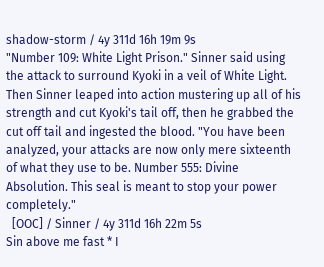shadow-storm / 4y 311d 16h 19m 9s
"Number 109: White Light Prison." Sinner said using the attack to surround Kyoki in a veil of White Light. Then Sinner leaped into action mustering up all of his strength and cut Kyoki's tail off, then he grabbed the cut off tail and ingested the blood. "You have been analyzed, your attacks are now only mere sixteenth of what they use to be. Number 555: Divine Absolution. This seal is meant to stop your power completely."
  [OOC] / Sinner / 4y 311d 16h 22m 5s
Sin above me fast * I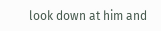look down at him and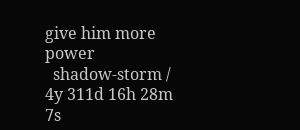give him more power
  shadow-storm / 4y 311d 16h 28m 7s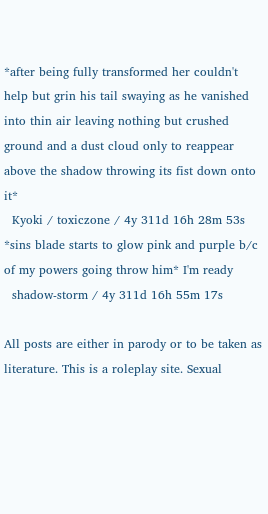*after being fully transformed her couldn't help but grin his tail swaying as he vanished into thin air leaving nothing but crushed ground and a dust cloud only to reappear above the shadow throwing its fist down onto it*
  Kyoki / toxiczone / 4y 311d 16h 28m 53s
*sins blade starts to glow pink and purple b/c of my powers going throw him* I'm ready
  shadow-storm / 4y 311d 16h 55m 17s

All posts are either in parody or to be taken as literature. This is a roleplay site. Sexual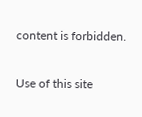content is forbidden.

Use of this site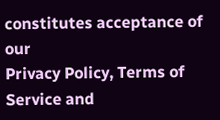constitutes acceptance of our
Privacy Policy, Terms of Service and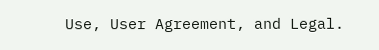Use, User Agreement, and Legal.